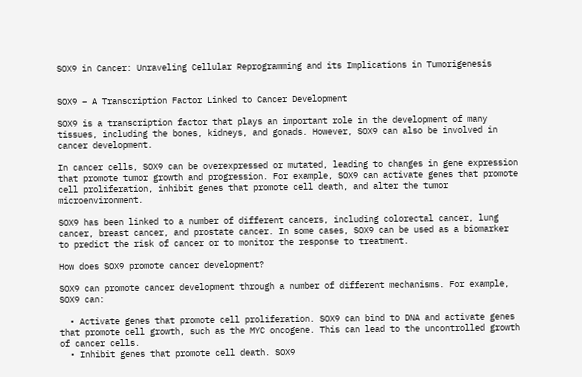SOX9 in Cancer: Unraveling Cellular Reprogramming and its Implications in Tumorigenesis


SOX9 – A Transcription Factor Linked to Cancer Development

SOX9 is a transcription factor that plays an important role in the development of many tissues, including the bones, kidneys, and gonads. However, SOX9 can also be involved in cancer development.

In cancer cells, SOX9 can be overexpressed or mutated, leading to changes in gene expression that promote tumor growth and progression. For example, SOX9 can activate genes that promote cell proliferation, inhibit genes that promote cell death, and alter the tumor microenvironment.

SOX9 has been linked to a number of different cancers, including colorectal cancer, lung cancer, breast cancer, and prostate cancer. In some cases, SOX9 can be used as a biomarker to predict the risk of cancer or to monitor the response to treatment.

How does SOX9 promote cancer development?

SOX9 can promote cancer development through a number of different mechanisms. For example, SOX9 can:

  • Activate genes that promote cell proliferation. SOX9 can bind to DNA and activate genes that promote cell growth, such as the MYC oncogene. This can lead to the uncontrolled growth of cancer cells.
  • Inhibit genes that promote cell death. SOX9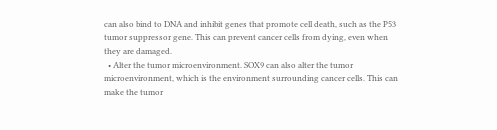can also bind to DNA and inhibit genes that promote cell death, such as the P53 tumor suppressor gene. This can prevent cancer cells from dying, even when they are damaged.
  • Alter the tumor microenvironment. SOX9 can also alter the tumor microenvironment, which is the environment surrounding cancer cells. This can make the tumor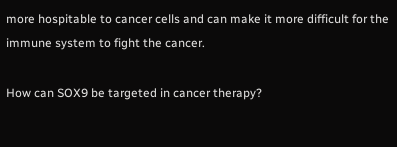more hospitable to cancer cells and can make it more difficult for the immune system to fight the cancer.

How can SOX9 be targeted in cancer therapy?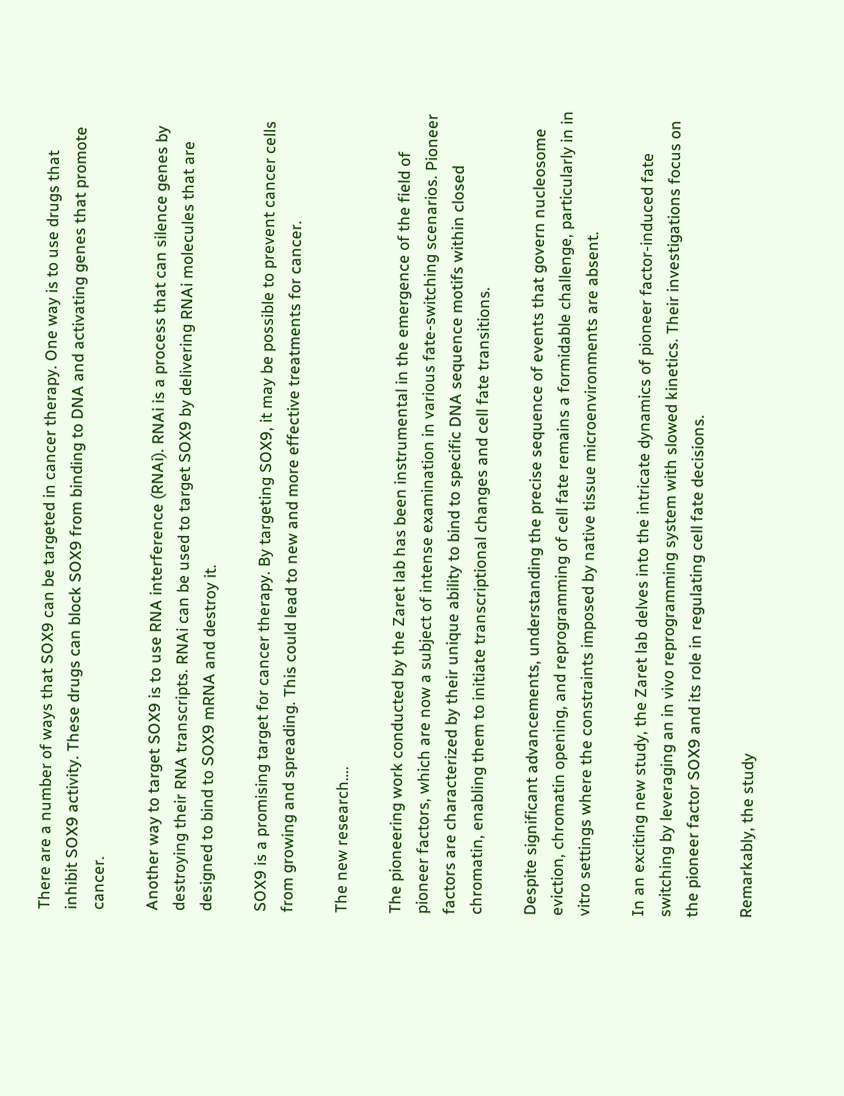There are a number of ways that SOX9 can be targeted in cancer therapy. One way is to use drugs that inhibit SOX9 activity. These drugs can block SOX9 from binding to DNA and activating genes that promote cancer.

Another way to target SOX9 is to use RNA interference (RNAi). RNAi is a process that can silence genes by destroying their RNA transcripts. RNAi can be used to target SOX9 by delivering RNAi molecules that are designed to bind to SOX9 mRNA and destroy it.

SOX9 is a promising target for cancer therapy. By targeting SOX9, it may be possible to prevent cancer cells from growing and spreading. This could lead to new and more effective treatments for cancer.

The new research….

The pioneering work conducted by the Zaret lab has been instrumental in the emergence of the field of pioneer factors, which are now a subject of intense examination in various fate-switching scenarios. Pioneer factors are characterized by their unique ability to bind to specific DNA sequence motifs within closed chromatin, enabling them to initiate transcriptional changes and cell fate transitions.

Despite significant advancements, understanding the precise sequence of events that govern nucleosome eviction, chromatin opening, and reprogramming of cell fate remains a formidable challenge, particularly in in vitro settings where the constraints imposed by native tissue microenvironments are absent.

In an exciting new study, the Zaret lab delves into the intricate dynamics of pioneer factor-induced fate switching by leveraging an in vivo reprogramming system with slowed kinetics. Their investigations focus on the pioneer factor SOX9 and its role in regulating cell fate decisions.

Remarkably, the study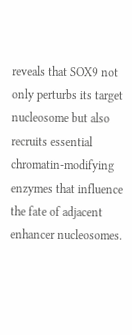reveals that SOX9 not only perturbs its target nucleosome but also recruits essential chromatin-modifying enzymes that influence the fate of adjacent enhancer nucleosomes.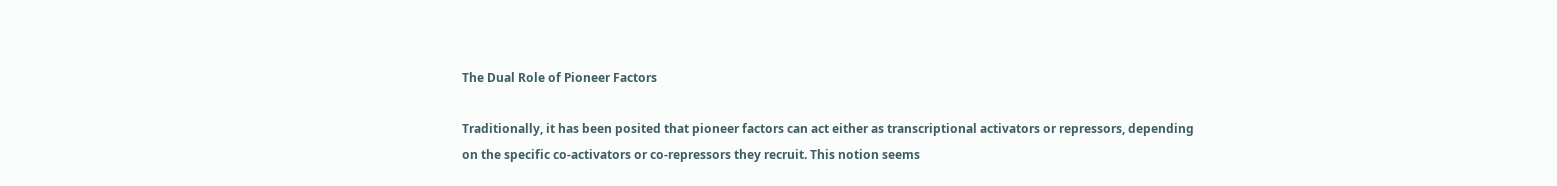The Dual Role of Pioneer Factors

Traditionally, it has been posited that pioneer factors can act either as transcriptional activators or repressors, depending on the specific co-activators or co-repressors they recruit. This notion seems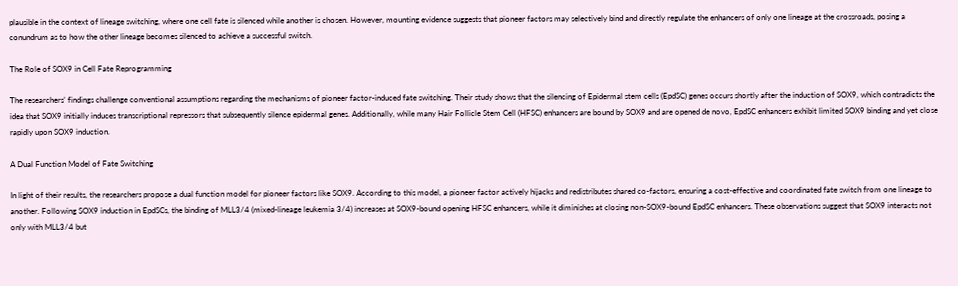plausible in the context of lineage switching, where one cell fate is silenced while another is chosen. However, mounting evidence suggests that pioneer factors may selectively bind and directly regulate the enhancers of only one lineage at the crossroads, posing a conundrum as to how the other lineage becomes silenced to achieve a successful switch.

The Role of SOX9 in Cell Fate Reprogramming

The researchers’ findings challenge conventional assumptions regarding the mechanisms of pioneer factor-induced fate switching. Their study shows that the silencing of Epidermal stem cells (EpdSC) genes occurs shortly after the induction of SOX9, which contradicts the idea that SOX9 initially induces transcriptional repressors that subsequently silence epidermal genes. Additionally, while many Hair Follicle Stem Cell (HFSC) enhancers are bound by SOX9 and are opened de novo, EpdSC enhancers exhibit limited SOX9 binding and yet close rapidly upon SOX9 induction.

A Dual Function Model of Fate Switching

In light of their results, the researchers propose a dual function model for pioneer factors like SOX9. According to this model, a pioneer factor actively hijacks and redistributes shared co-factors, ensuring a cost-effective and coordinated fate switch from one lineage to another. Following SOX9 induction in EpdSCs, the binding of MLL3/4 (mixed-lineage leukemia 3/4) increases at SOX9-bound opening HFSC enhancers, while it diminishes at closing non-SOX9-bound EpdSC enhancers. These observations suggest that SOX9 interacts not only with MLL3/4 but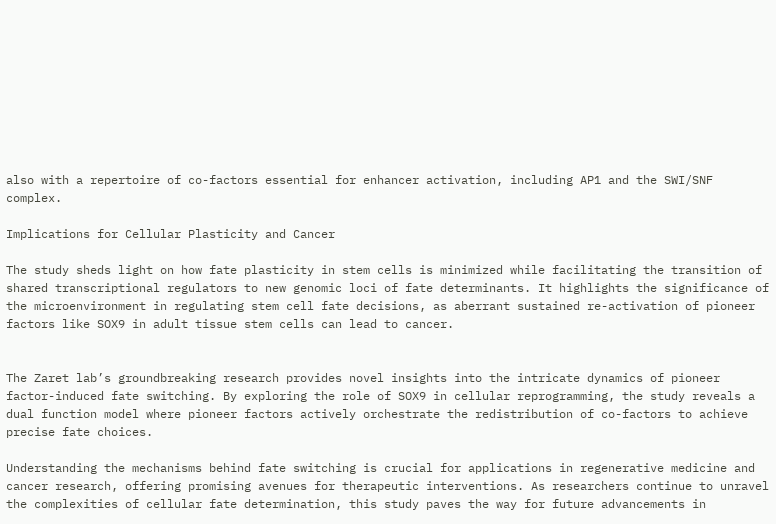also with a repertoire of co-factors essential for enhancer activation, including AP1 and the SWI/SNF complex.

Implications for Cellular Plasticity and Cancer

The study sheds light on how fate plasticity in stem cells is minimized while facilitating the transition of shared transcriptional regulators to new genomic loci of fate determinants. It highlights the significance of the microenvironment in regulating stem cell fate decisions, as aberrant sustained re-activation of pioneer factors like SOX9 in adult tissue stem cells can lead to cancer.


The Zaret lab’s groundbreaking research provides novel insights into the intricate dynamics of pioneer factor-induced fate switching. By exploring the role of SOX9 in cellular reprogramming, the study reveals a dual function model where pioneer factors actively orchestrate the redistribution of co-factors to achieve precise fate choices.

Understanding the mechanisms behind fate switching is crucial for applications in regenerative medicine and cancer research, offering promising avenues for therapeutic interventions. As researchers continue to unravel the complexities of cellular fate determination, this study paves the way for future advancements in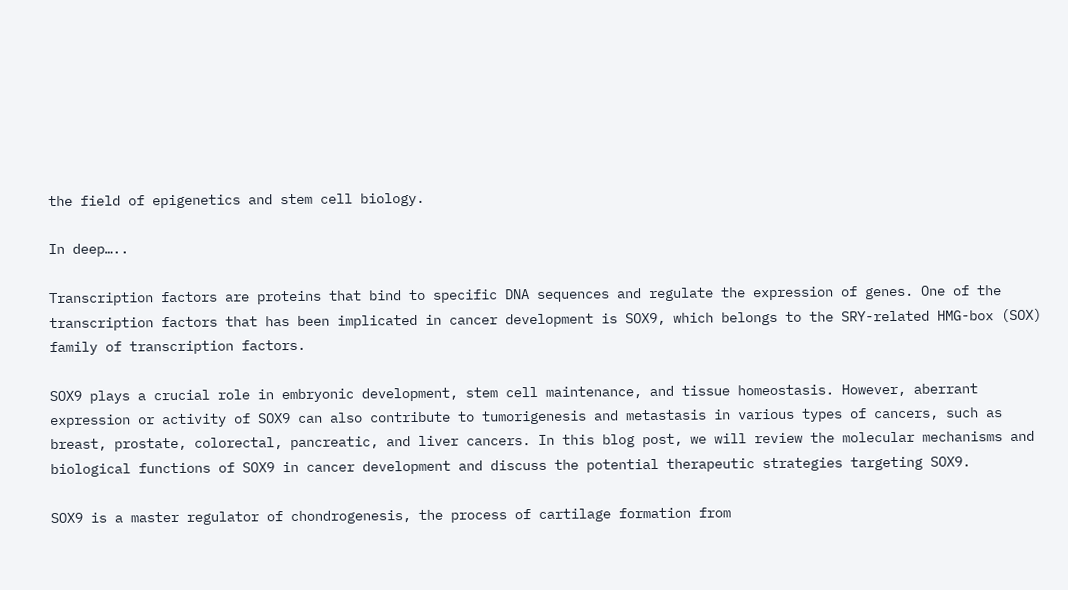the field of epigenetics and stem cell biology.

In deep…..

Transcription factors are proteins that bind to specific DNA sequences and regulate the expression of genes. One of the transcription factors that has been implicated in cancer development is SOX9, which belongs to the SRY-related HMG-box (SOX) family of transcription factors.

SOX9 plays a crucial role in embryonic development, stem cell maintenance, and tissue homeostasis. However, aberrant expression or activity of SOX9 can also contribute to tumorigenesis and metastasis in various types of cancers, such as breast, prostate, colorectal, pancreatic, and liver cancers. In this blog post, we will review the molecular mechanisms and biological functions of SOX9 in cancer development and discuss the potential therapeutic strategies targeting SOX9.

SOX9 is a master regulator of chondrogenesis, the process of cartilage formation from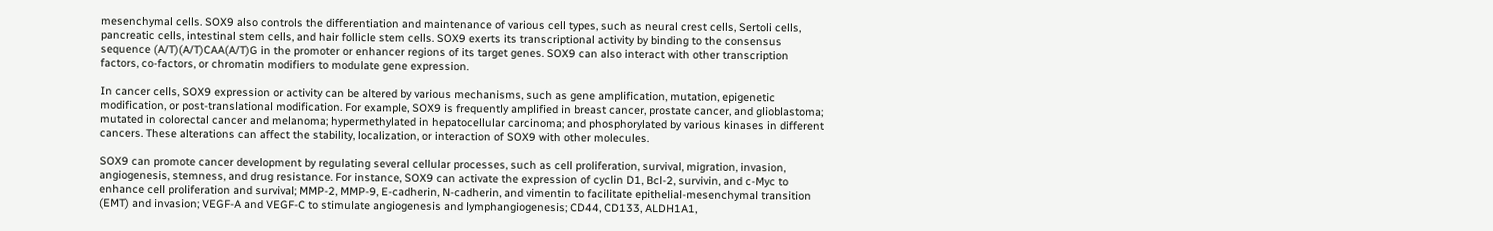mesenchymal cells. SOX9 also controls the differentiation and maintenance of various cell types, such as neural crest cells, Sertoli cells, pancreatic cells, intestinal stem cells, and hair follicle stem cells. SOX9 exerts its transcriptional activity by binding to the consensus sequence (A/T)(A/T)CAA(A/T)G in the promoter or enhancer regions of its target genes. SOX9 can also interact with other transcription factors, co-factors, or chromatin modifiers to modulate gene expression.

In cancer cells, SOX9 expression or activity can be altered by various mechanisms, such as gene amplification, mutation, epigenetic modification, or post-translational modification. For example, SOX9 is frequently amplified in breast cancer, prostate cancer, and glioblastoma; mutated in colorectal cancer and melanoma; hypermethylated in hepatocellular carcinoma; and phosphorylated by various kinases in different cancers. These alterations can affect the stability, localization, or interaction of SOX9 with other molecules.

SOX9 can promote cancer development by regulating several cellular processes, such as cell proliferation, survival, migration, invasion, angiogenesis, stemness, and drug resistance. For instance, SOX9 can activate the expression of cyclin D1, Bcl-2, survivin, and c-Myc to enhance cell proliferation and survival; MMP-2, MMP-9, E-cadherin, N-cadherin, and vimentin to facilitate epithelial-mesenchymal transition (EMT) and invasion; VEGF-A and VEGF-C to stimulate angiogenesis and lymphangiogenesis; CD44, CD133, ALDH1A1,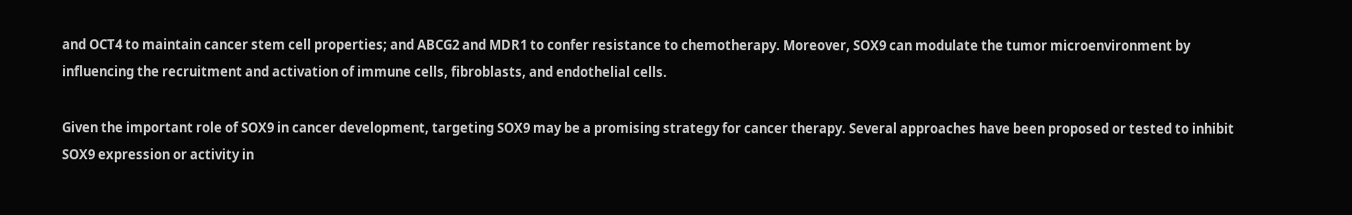and OCT4 to maintain cancer stem cell properties; and ABCG2 and MDR1 to confer resistance to chemotherapy. Moreover, SOX9 can modulate the tumor microenvironment by influencing the recruitment and activation of immune cells, fibroblasts, and endothelial cells.

Given the important role of SOX9 in cancer development, targeting SOX9 may be a promising strategy for cancer therapy. Several approaches have been proposed or tested to inhibit SOX9 expression or activity in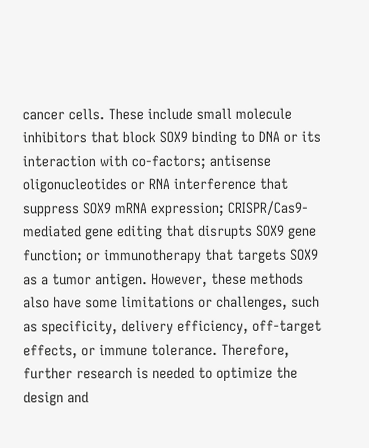cancer cells. These include small molecule inhibitors that block SOX9 binding to DNA or its interaction with co-factors; antisense oligonucleotides or RNA interference that suppress SOX9 mRNA expression; CRISPR/Cas9-mediated gene editing that disrupts SOX9 gene function; or immunotherapy that targets SOX9 as a tumor antigen. However, these methods also have some limitations or challenges, such as specificity, delivery efficiency, off-target effects, or immune tolerance. Therefore, further research is needed to optimize the design and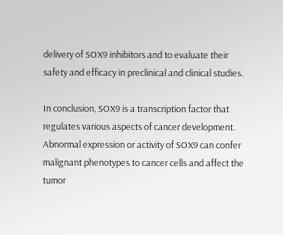delivery of SOX9 inhibitors and to evaluate their safety and efficacy in preclinical and clinical studies.

In conclusion, SOX9 is a transcription factor that regulates various aspects of cancer development. Abnormal expression or activity of SOX9 can confer malignant phenotypes to cancer cells and affect the tumor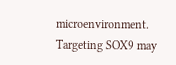microenvironment. Targeting SOX9 may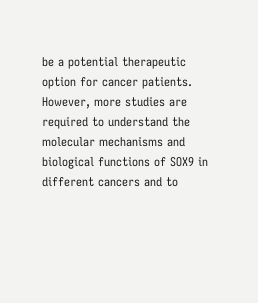be a potential therapeutic option for cancer patients. However, more studies are required to understand the molecular mechanisms and biological functions of SOX9 in different cancers and to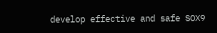develop effective and safe SOX9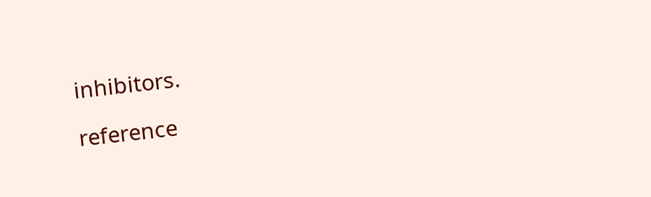inhibitors.

reference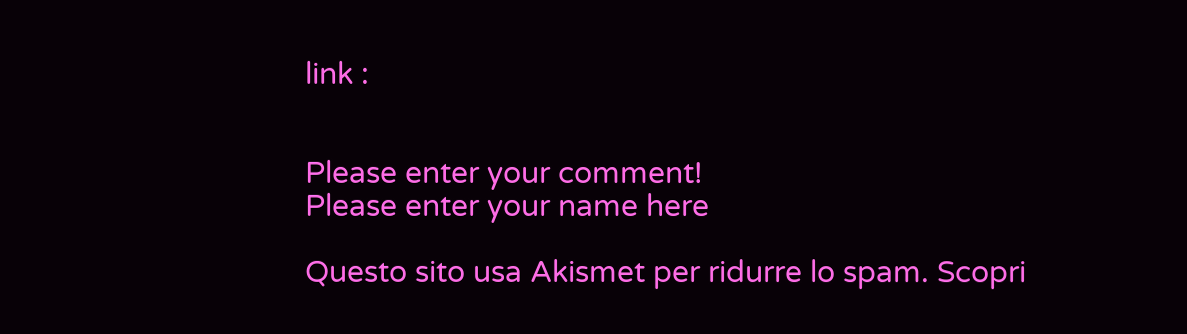link :


Please enter your comment!
Please enter your name here

Questo sito usa Akismet per ridurre lo spam. Scopri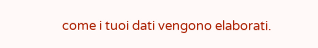come i tuoi dati vengono elaborati.